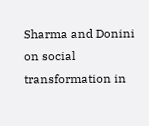Sharma and Donini on social transformation in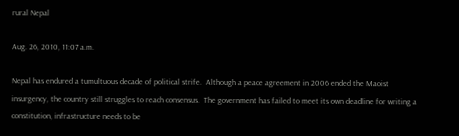rural Nepal

Aug. 26, 2010, 11:07 a.m.

Nepal has endured a tumultuous decade of political strife.  Although a peace agreement in 2006 ended the Maoist insurgency, the country still struggles to reach consensus.  The government has failed to meet its own deadline for writing a constitution, infrastructure needs to be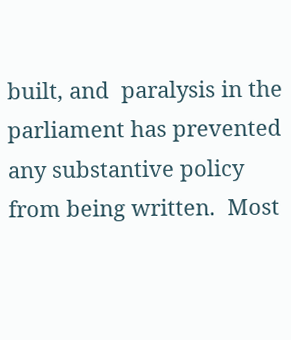built, and  paralysis in the parliament has prevented any substantive policy from being written.  Most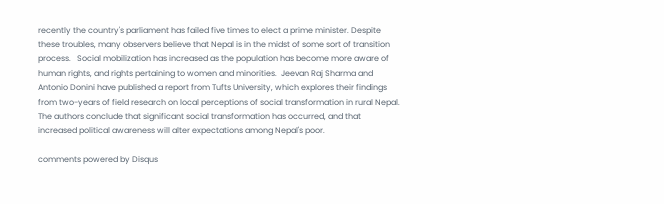recently the country's parliament has failed five times to elect a prime minister. Despite these troubles, many observers believe that Nepal is in the midst of some sort of transition process.   Social mobilization has increased as the population has become more aware of human rights, and rights pertaining to women and minorities.  Jeevan Raj Sharma and Antonio Donini have published a report from Tufts University, which explores their findings from two-years of field research on local perceptions of social transformation in rural Nepal.  The authors conclude that significant social transformation has occurred, and that increased political awareness will alter expectations among Nepal's poor.

comments powered by Disqus